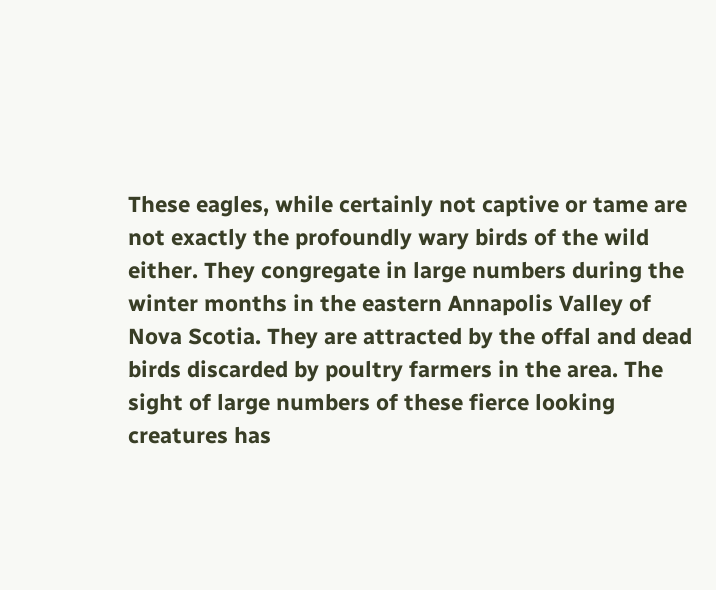These eagles, while certainly not captive or tame are not exactly the profoundly wary birds of the wild either. They congregate in large numbers during the winter months in the eastern Annapolis Valley of Nova Scotia. They are attracted by the offal and dead birds discarded by poultry farmers in the area. The sight of large numbers of these fierce looking creatures has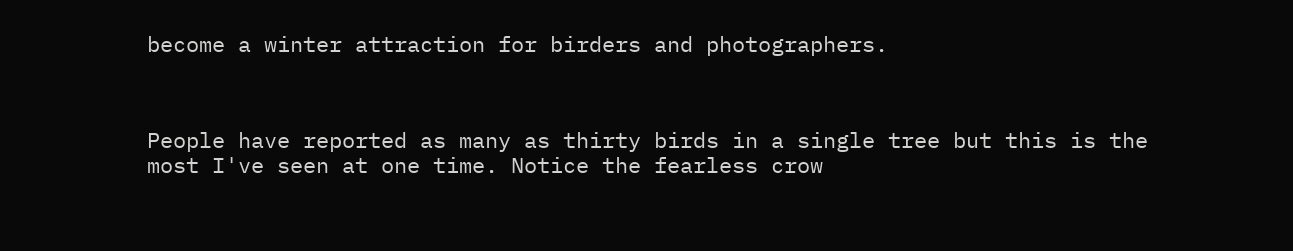become a winter attraction for birders and photographers.



People have reported as many as thirty birds in a single tree but this is the most I've seen at one time. Notice the fearless crow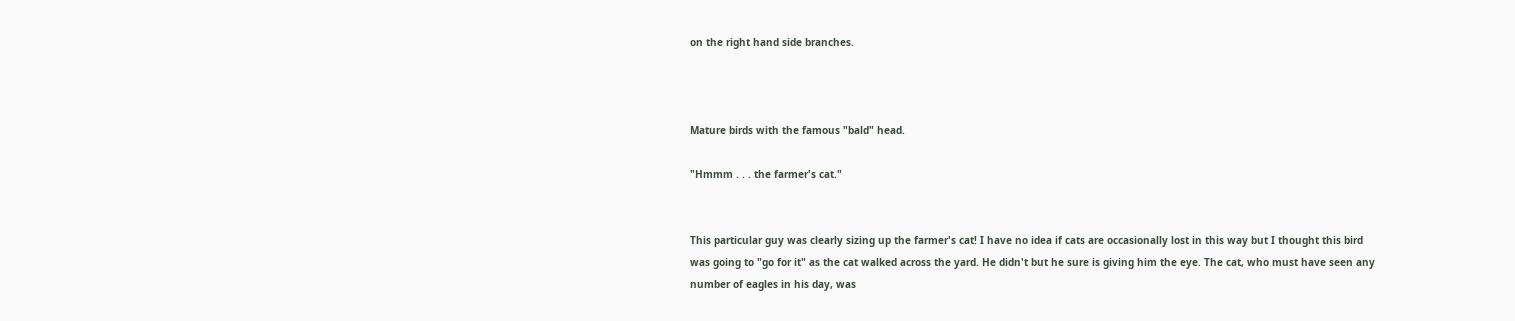on the right hand side branches.



Mature birds with the famous "bald" head.

"Hmmm . . . the farmer's cat."


This particular guy was clearly sizing up the farmer's cat! I have no idea if cats are occasionally lost in this way but I thought this bird was going to "go for it" as the cat walked across the yard. He didn't but he sure is giving him the eye. The cat, who must have seen any number of eagles in his day, was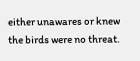either unawares or knew the birds were no threat.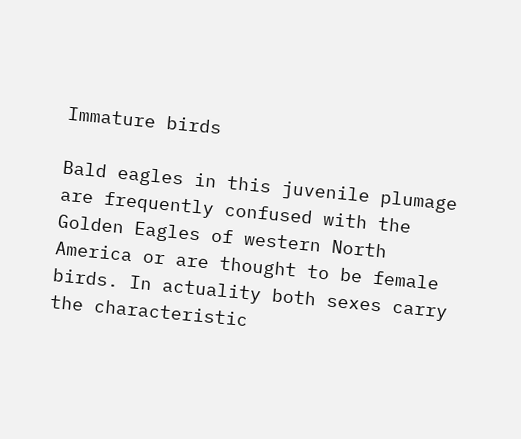Immature birds

Bald eagles in this juvenile plumage are frequently confused with the Golden Eagles of western North America or are thought to be female birds. In actuality both sexes carry the characteristic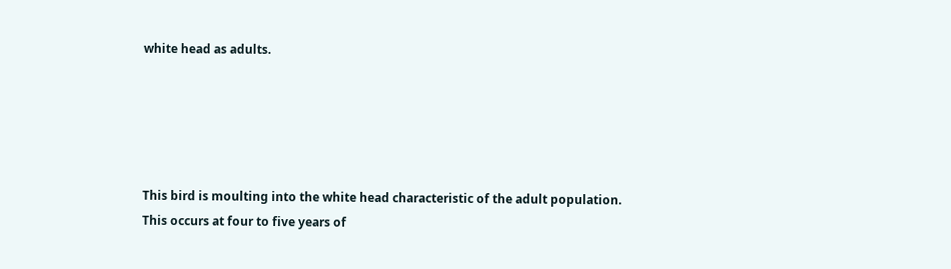white head as adults.





This bird is moulting into the white head characteristic of the adult population. This occurs at four to five years of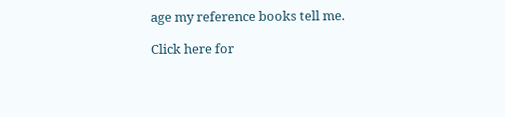age my reference books tell me.

Click here for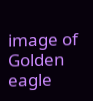image of Golden eagle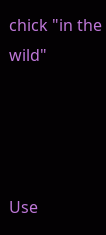chick "in the wild"




Use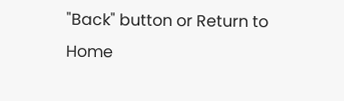"Back" button or Return to Home